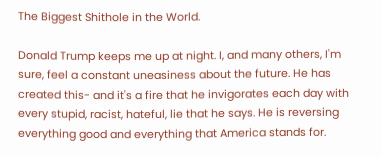The Biggest Shithole in the World.

Donald Trump keeps me up at night. I, and many others, I'm sure, feel a constant uneasiness about the future. He has created this- and it's a fire that he invigorates each day with every stupid, racist, hateful, lie that he says. He is reversing everything good and everything that America stands for.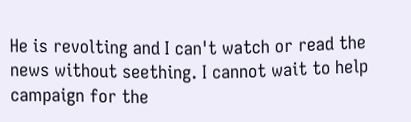He is revolting and I can't watch or read the news without seething. I cannot wait to help campaign for the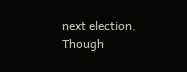next election. Though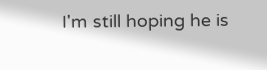I'm still hoping he is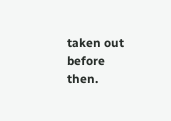taken out before then.